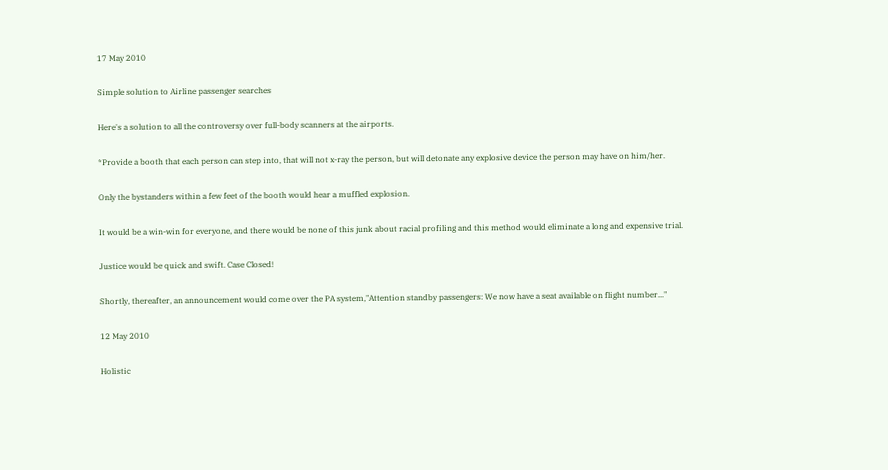17 May 2010

Simple solution to Airline passenger searches

Here's a solution to all the controversy over full-body scanners at the airports.

*Provide a booth that each person can step into, that will not x-ray the person, but will detonate any explosive device the person may have on him/her.

Only the bystanders within a few feet of the booth would hear a muffled explosion.

It would be a win-win for everyone, and there would be none of this junk about racial profiling and this method would eliminate a long and expensive trial.

Justice would be quick and swift. Case Closed!

Shortly, thereafter, an announcement would come over the PA system,"Attention standby passengers: We now have a seat available on flight number..."

12 May 2010

Holistic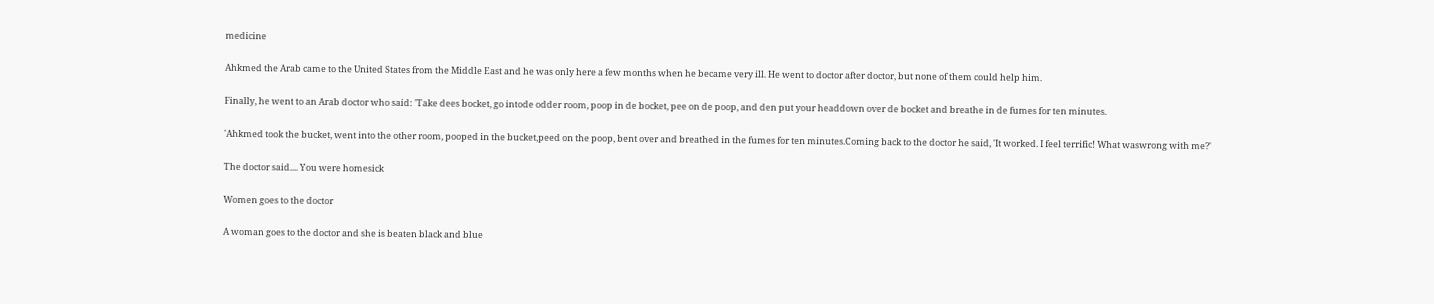medicine

Ahkmed the Arab came to the United States from the Middle East and he was only here a few months when he became very ill. He went to doctor after doctor, but none of them could help him.

Finally, he went to an Arab doctor who said: 'Take dees bocket, go intode odder room, poop in de bocket, pee on de poop, and den put your headdown over de bocket and breathe in de fumes for ten minutes.

'Ahkmed took the bucket, went into the other room, pooped in the bucket,peed on the poop, bent over and breathed in the fumes for ten minutes.Coming back to the doctor he said, 'It worked. I feel terrific! What waswrong with me?'

The doctor said.... You were homesick

Women goes to the doctor

A woman goes to the doctor and she is beaten black and blue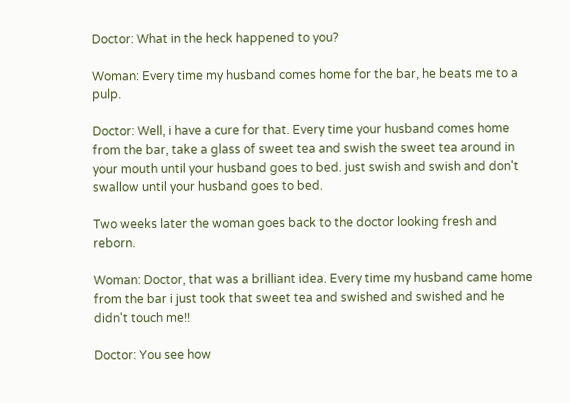Doctor: What in the heck happened to you?

Woman: Every time my husband comes home for the bar, he beats me to a pulp.

Doctor: Well, i have a cure for that. Every time your husband comes home from the bar, take a glass of sweet tea and swish the sweet tea around in your mouth until your husband goes to bed. just swish and swish and don't swallow until your husband goes to bed.

Two weeks later the woman goes back to the doctor looking fresh and reborn.

Woman: Doctor, that was a brilliant idea. Every time my husband came home from the bar i just took that sweet tea and swished and swished and he didn't touch me!!

Doctor: You see how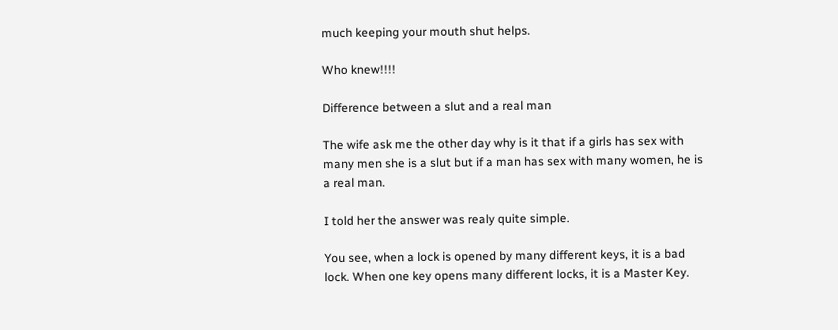much keeping your mouth shut helps.

Who knew!!!!

Difference between a slut and a real man

The wife ask me the other day why is it that if a girls has sex with many men she is a slut but if a man has sex with many women, he is a real man.

I told her the answer was realy quite simple.

You see, when a lock is opened by many different keys, it is a bad lock. When one key opens many different locks, it is a Master Key.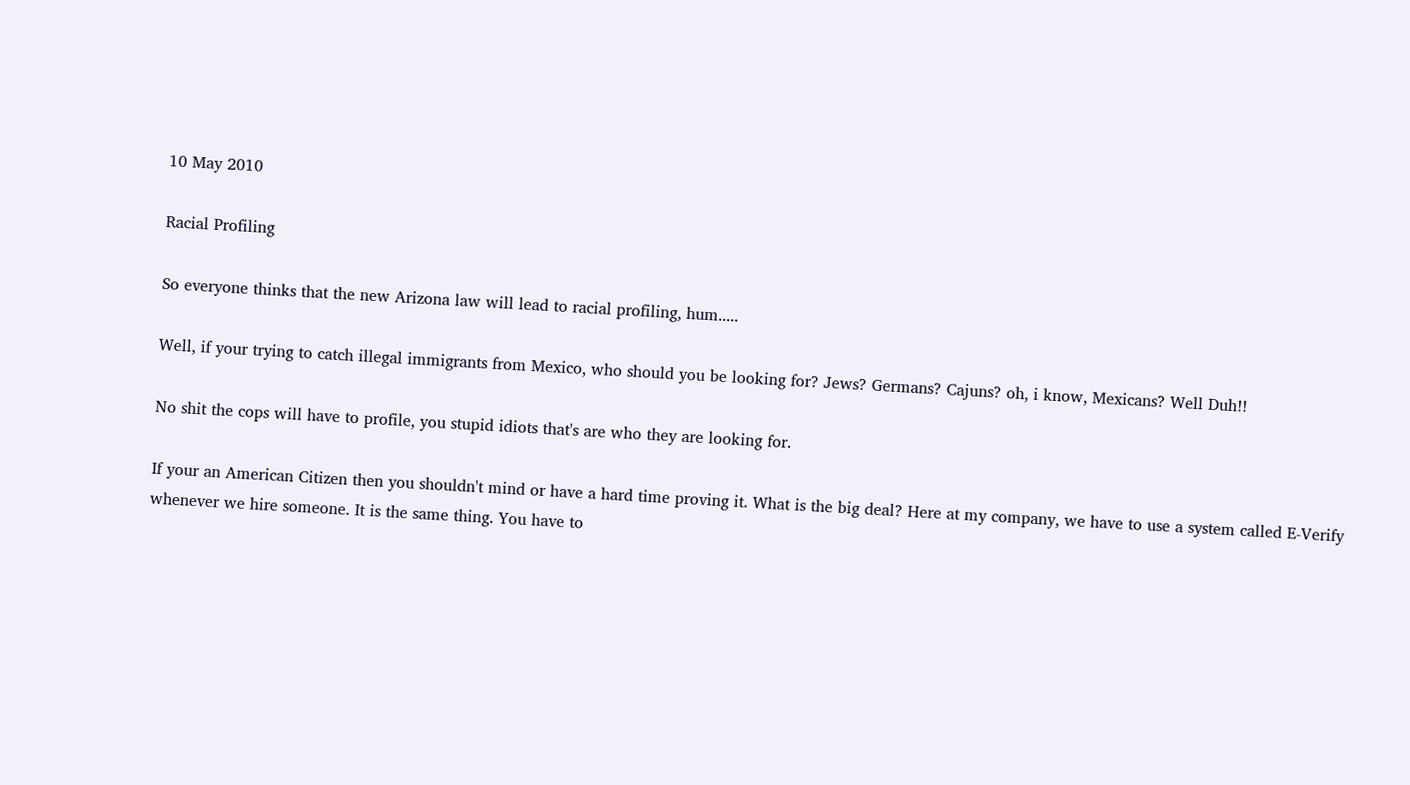10 May 2010

Racial Profiling

So everyone thinks that the new Arizona law will lead to racial profiling, hum.....

Well, if your trying to catch illegal immigrants from Mexico, who should you be looking for? Jews? Germans? Cajuns? oh, i know, Mexicans? Well Duh!!

No shit the cops will have to profile, you stupid idiots that's are who they are looking for.

If your an American Citizen then you shouldn't mind or have a hard time proving it. What is the big deal? Here at my company, we have to use a system called E-Verify whenever we hire someone. It is the same thing. You have to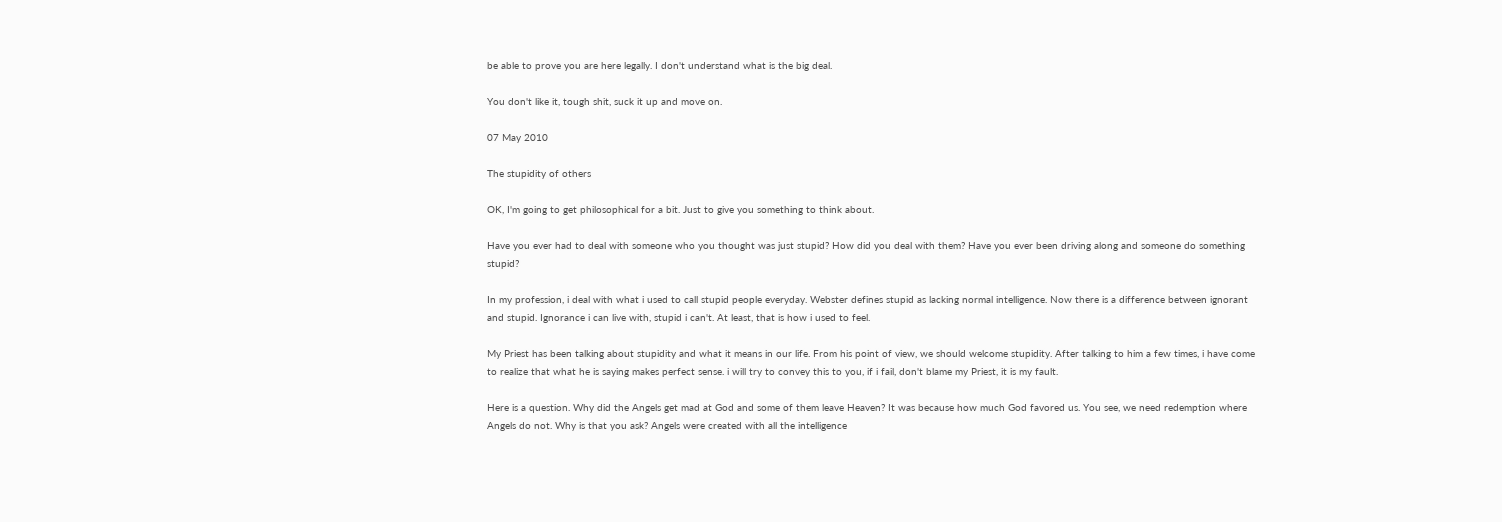be able to prove you are here legally. I don't understand what is the big deal.

You don't like it, tough shit, suck it up and move on.

07 May 2010

The stupidity of others

OK, I'm going to get philosophical for a bit. Just to give you something to think about.

Have you ever had to deal with someone who you thought was just stupid? How did you deal with them? Have you ever been driving along and someone do something stupid?

In my profession, i deal with what i used to call stupid people everyday. Webster defines stupid as lacking normal intelligence. Now there is a difference between ignorant and stupid. Ignorance i can live with, stupid i can't. At least, that is how i used to feel.

My Priest has been talking about stupidity and what it means in our life. From his point of view, we should welcome stupidity. After talking to him a few times, i have come to realize that what he is saying makes perfect sense. i will try to convey this to you, if i fail, don't blame my Priest, it is my fault.

Here is a question. Why did the Angels get mad at God and some of them leave Heaven? It was because how much God favored us. You see, we need redemption where Angels do not. Why is that you ask? Angels were created with all the intelligence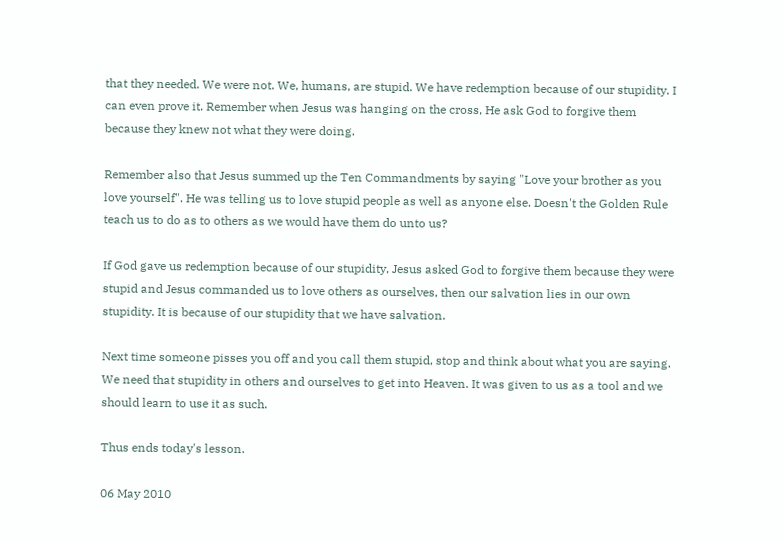that they needed. We were not. We, humans, are stupid. We have redemption because of our stupidity. I can even prove it. Remember when Jesus was hanging on the cross, He ask God to forgive them because they knew not what they were doing.

Remember also that Jesus summed up the Ten Commandments by saying "Love your brother as you love yourself". He was telling us to love stupid people as well as anyone else. Doesn't the Golden Rule teach us to do as to others as we would have them do unto us?

If God gave us redemption because of our stupidity, Jesus asked God to forgive them because they were stupid and Jesus commanded us to love others as ourselves, then our salvation lies in our own stupidity. It is because of our stupidity that we have salvation.

Next time someone pisses you off and you call them stupid, stop and think about what you are saying. We need that stupidity in others and ourselves to get into Heaven. It was given to us as a tool and we should learn to use it as such.

Thus ends today's lesson.

06 May 2010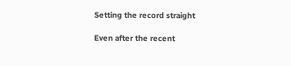Setting the record straight

Even after the recent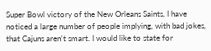Super Bowl victory of the New Orleans Saints, I have noticed a large number of people implying, with bad jokes, that Cajuns aren't smart. I would like to state for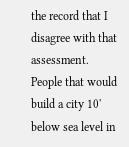the record that I disagree with that assessment. People that would build a city 10' below sea level in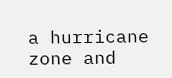a hurricane zone and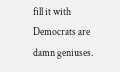fill it with Democrats are damn geniuses.